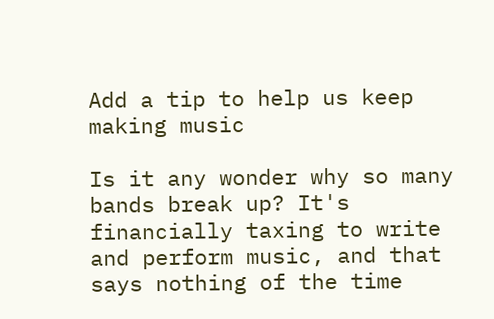Add a tip to help us keep making music

Is it any wonder why so many bands break up? It's financially taxing to write and perform music, and that says nothing of the time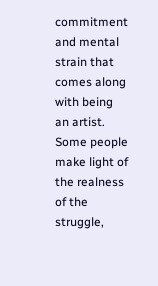commitment and mental strain that comes along with being an artist. Some people make light of the realness of the struggle,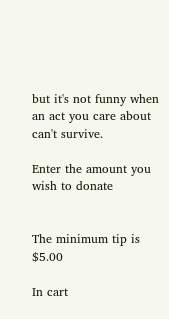but it's not funny when an act you care about can't survive.

Enter the amount you wish to donate


The minimum tip is $5.00

In cart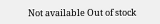Not available Out of stock